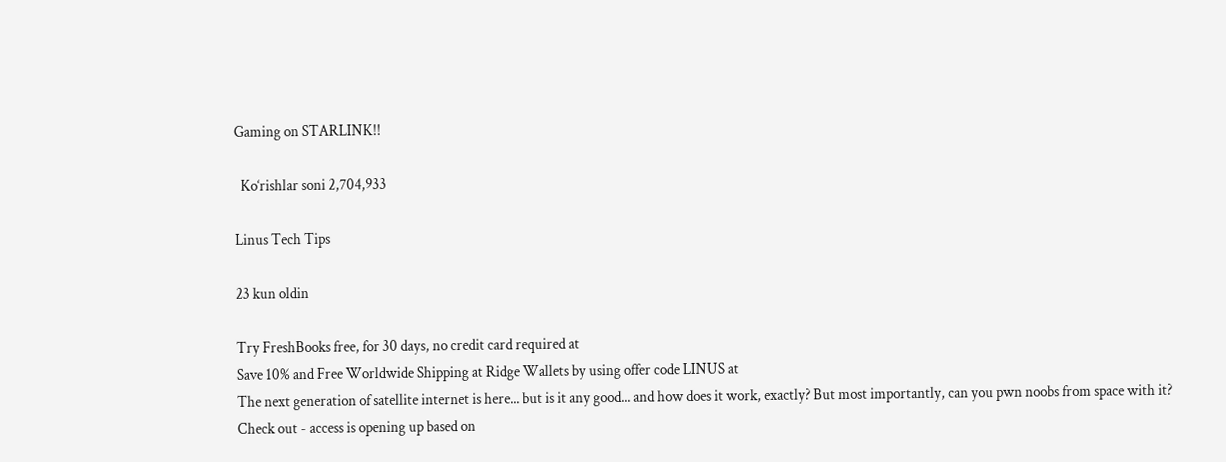Gaming on STARLINK!!

  Ko‘rishlar soni 2,704,933

Linus Tech Tips

23 kun oldin

Try FreshBooks free, for 30 days, no credit card required at
Save 10% and Free Worldwide Shipping at Ridge Wallets by using offer code LINUS at
The next generation of satellite internet is here... but is it any good... and how does it work, exactly? But most importantly, can you pwn noobs from space with it?
Check out - access is opening up based on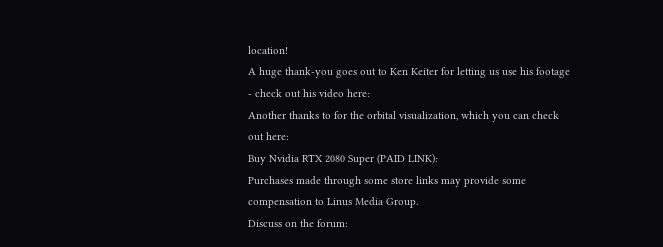location!
A huge thank-you goes out to Ken Keiter for letting us use his footage - check out his video here:
Another thanks to for the orbital visualization, which you can check out here:
Buy Nvidia RTX 2080 Super (PAID LINK):
Purchases made through some store links may provide some compensation to Linus Media Group.
Discuss on the forum: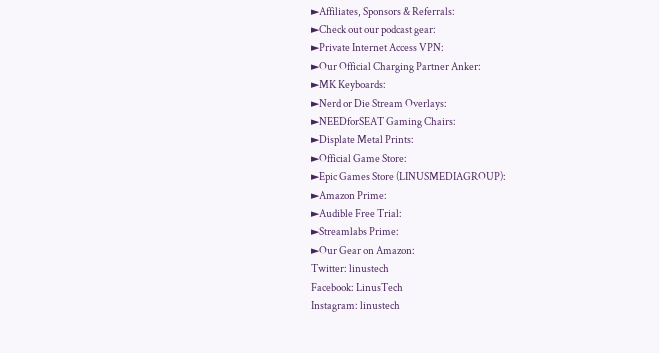►Affiliates, Sponsors & Referrals:
►Check out our podcast gear:
►Private Internet Access VPN:
►Our Official Charging Partner Anker:
►MK Keyboards:
►Nerd or Die Stream Overlays:
►NEEDforSEAT Gaming Chairs:
►Displate Metal Prints:
►Official Game Store:
►Epic Games Store (LINUSMEDIAGROUP):
►Amazon Prime:
►Audible Free Trial:
►Streamlabs Prime:
►Our Gear on Amazon:
Twitter: linustech
Facebook: LinusTech
Instagram: linustech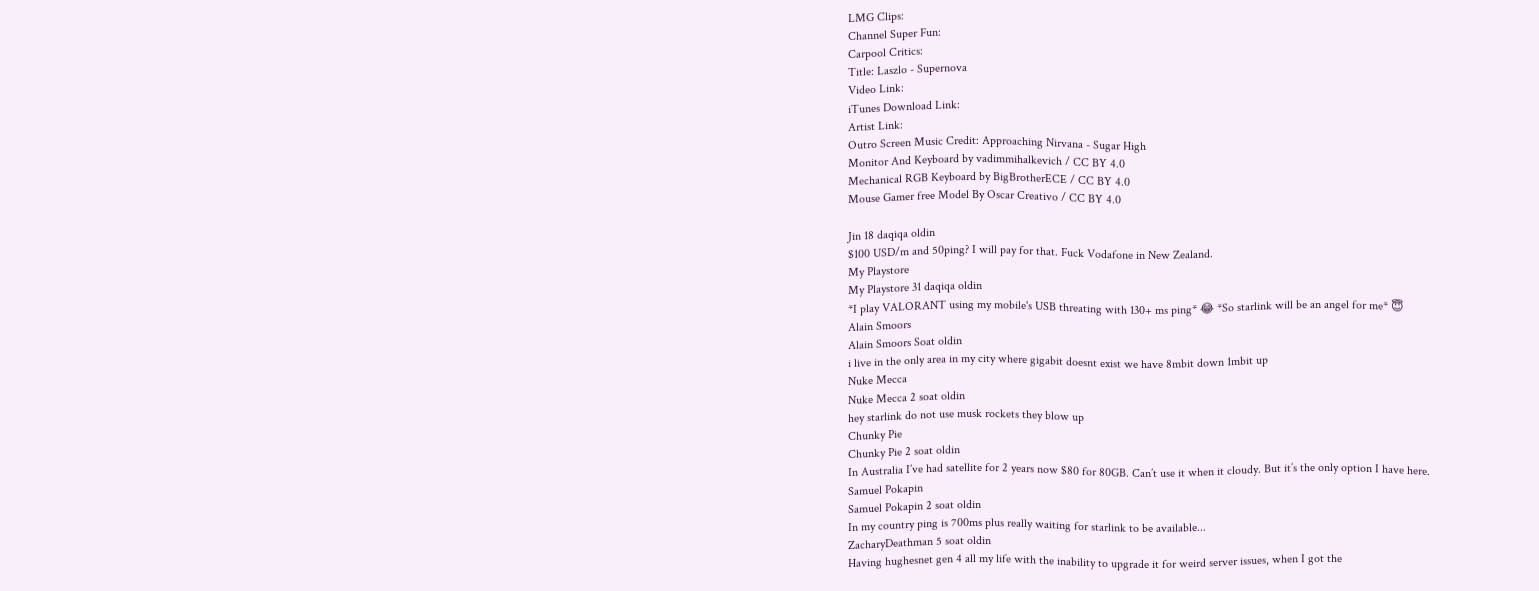LMG Clips:
Channel Super Fun:
Carpool Critics:
Title: Laszlo - Supernova
Video Link:
iTunes Download Link:
Artist Link:
Outro Screen Music Credit: Approaching Nirvana - Sugar High
Monitor And Keyboard by vadimmihalkevich / CC BY 4.0
Mechanical RGB Keyboard by BigBrotherECE / CC BY 4.0
Mouse Gamer free Model By Oscar Creativo / CC BY 4.0

Jin 18 daqiqa oldin
$100 USD/m and 50ping? I will pay for that. Fuck Vodafone in New Zealand.
My Playstore
My Playstore 31 daqiqa oldin
*I play VALORANT using my mobile's USB threating with 130+ ms ping* 😂 *So starlink will be an angel for me* 😇
Alain Smoors
Alain Smoors Soat oldin
i live in the only area in my city where gigabit doesnt exist we have 8mbit down 1mbit up
Nuke Mecca
Nuke Mecca 2 soat oldin
hey starlink do not use musk rockets they blow up
Chunky Pie
Chunky Pie 2 soat oldin
In Australia I’ve had satellite for 2 years now $80 for 80GB. Can’t use it when it cloudy. But it’s the only option I have here.
Samuel Pokapin
Samuel Pokapin 2 soat oldin
In my country ping is 700ms plus really waiting for starlink to be available...
ZacharyDeathman 5 soat oldin
Having hughesnet gen 4 all my life with the inability to upgrade it for weird server issues, when I got the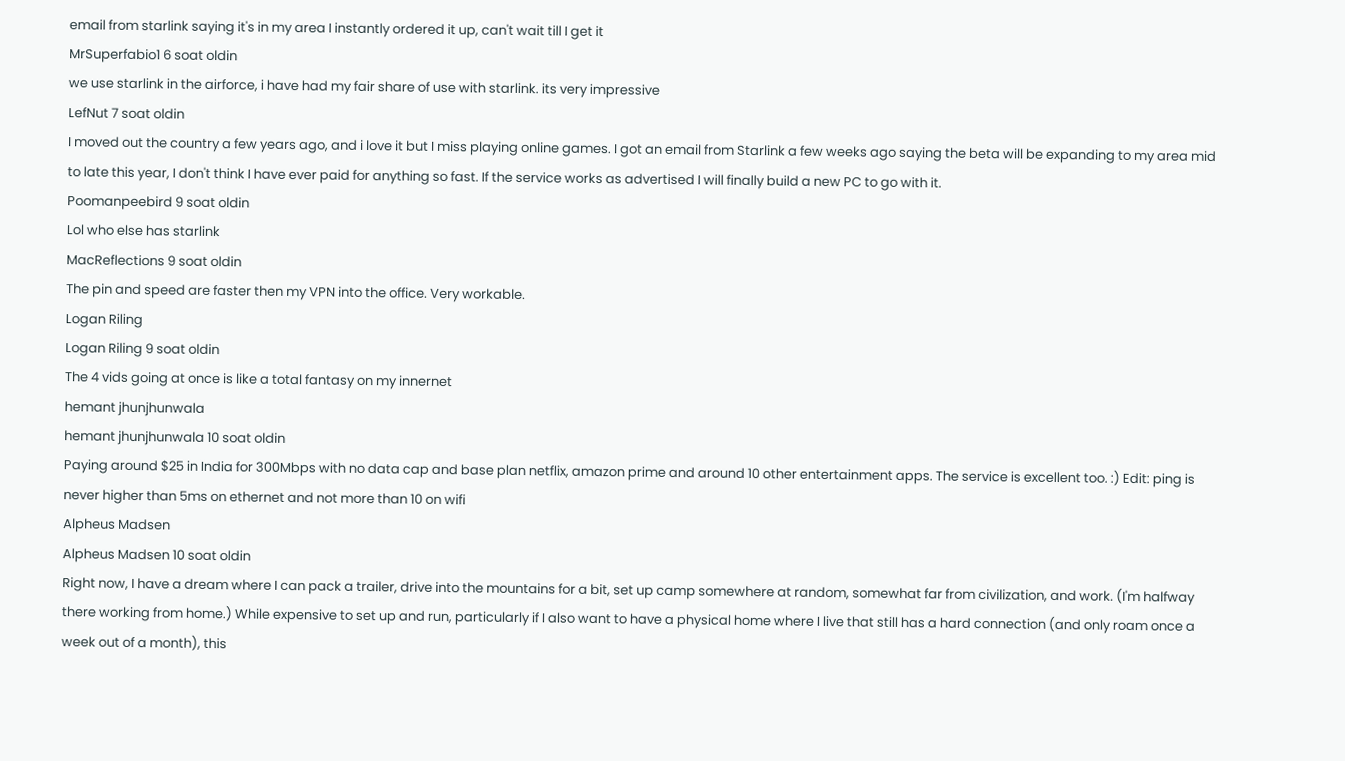email from starlink saying it's in my area I instantly ordered it up, can't wait till I get it
MrSuperfabio1 6 soat oldin
we use starlink in the airforce, i have had my fair share of use with starlink. its very impressive
LefNut 7 soat oldin
I moved out the country a few years ago, and i love it but I miss playing online games. I got an email from Starlink a few weeks ago saying the beta will be expanding to my area mid to late this year, I don't think I have ever paid for anything so fast. If the service works as advertised I will finally build a new PC to go with it.
Poomanpeebird 9 soat oldin
Lol who else has starlink
MacReflections 9 soat oldin
The pin and speed are faster then my VPN into the office. Very workable.
Logan Riling
Logan Riling 9 soat oldin
The 4 vids going at once is like a total fantasy on my innernet
hemant jhunjhunwala
hemant jhunjhunwala 10 soat oldin
Paying around $25 in India for 300Mbps with no data cap and base plan netflix, amazon prime and around 10 other entertainment apps. The service is excellent too. :) Edit: ping is never higher than 5ms on ethernet and not more than 10 on wifi
Alpheus Madsen
Alpheus Madsen 10 soat oldin
Right now, I have a dream where I can pack a trailer, drive into the mountains for a bit, set up camp somewhere at random, somewhat far from civilization, and work. (I'm halfway there working from home.) While expensive to set up and run, particularly if I also want to have a physical home where I live that still has a hard connection (and only roam once a week out of a month), this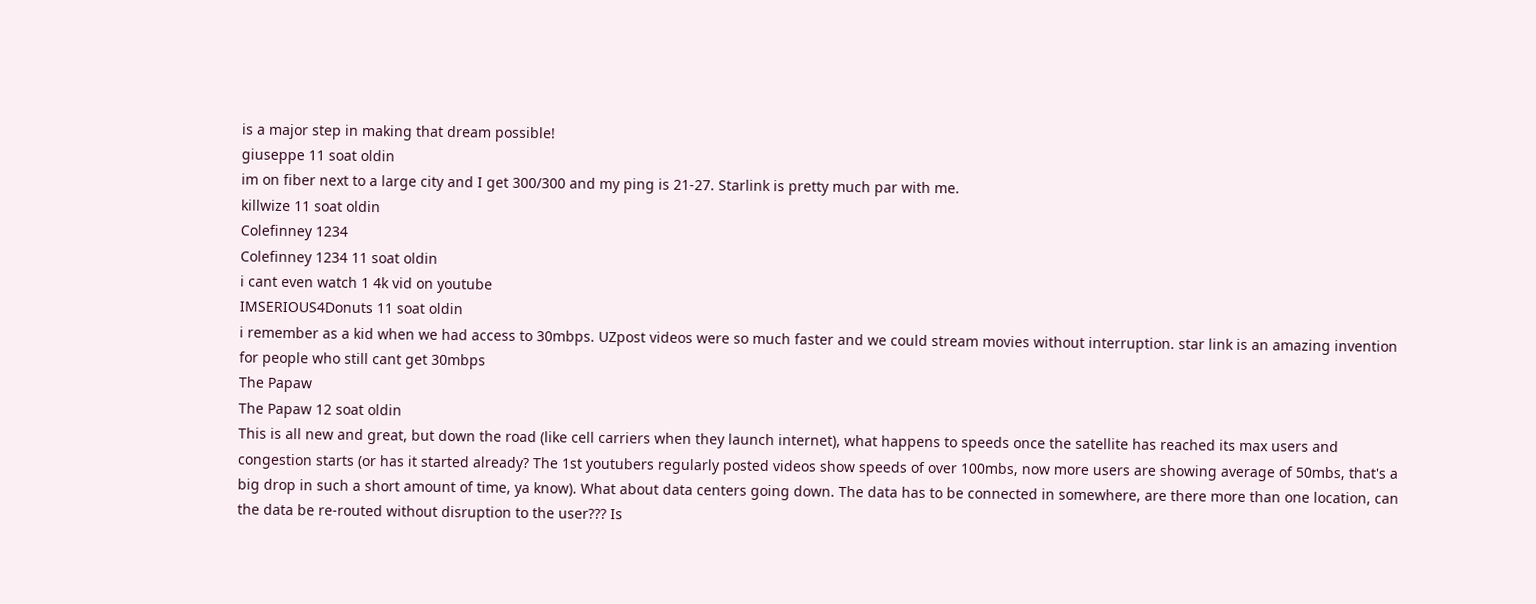is a major step in making that dream possible!
giuseppe 11 soat oldin
im on fiber next to a large city and I get 300/300 and my ping is 21-27. Starlink is pretty much par with me.
killwize 11 soat oldin
Colefinney 1234
Colefinney 1234 11 soat oldin
i cant even watch 1 4k vid on youtube
IMSERIOUS4Donuts 11 soat oldin
i remember as a kid when we had access to 30mbps. UZpost videos were so much faster and we could stream movies without interruption. star link is an amazing invention for people who still cant get 30mbps
The Papaw
The Papaw 12 soat oldin
This is all new and great, but down the road (like cell carriers when they launch internet), what happens to speeds once the satellite has reached its max users and congestion starts (or has it started already? The 1st youtubers regularly posted videos show speeds of over 100mbs, now more users are showing average of 50mbs, that's a big drop in such a short amount of time, ya know). What about data centers going down. The data has to be connected in somewhere, are there more than one location, can the data be re-routed without disruption to the user??? Is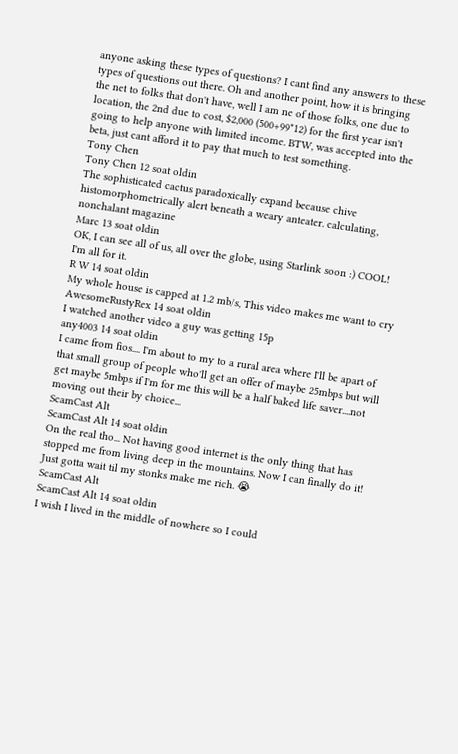anyone asking these types of questions? I cant find any answers to these types of questions out there. Oh and another point, how it is bringing the net to folks that don't have, well I am ne of those folks, one due to location, the 2nd due to cost, $2,000 (500+99*12) for the first year isn't going to help anyone with limited income. BTW, was accepted into the beta, just cant afford it to pay that much to test something.
Tony Chen
Tony Chen 12 soat oldin
The sophisticated cactus paradoxically expand because chive histomorphometrically alert beneath a weary anteater. calculating, nonchalant magazine
Marc 13 soat oldin
OK, I can see all of us, all over the globe, using Starlink soon :) COOL! I'm all for it.
R W 14 soat oldin
My whole house is capped at 1.2 mb/s, This video makes me want to cry
AwesomeRustyRex 14 soat oldin
I watched another video a guy was getting 15p
any4003 14 soat oldin
I came from fios.... I'm about to my to a rural area where I'll be apart of that small group of people who'll get an offer of maybe 25mbps but will get maybe 5mbps if I'm for me this will be a half baked life saver....not moving out their by choice...
ScamCast Alt
ScamCast Alt 14 soat oldin
On the real tho... Not having good internet is the only thing that has stopped me from living deep in the mountains. Now I can finally do it! Just gotta wait til my stonks make me rich. 😭
ScamCast Alt
ScamCast Alt 14 soat oldin
I wish I lived in the middle of nowhere so I could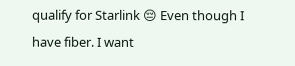qualify for Starlink 😔 Even though I have fiber. I want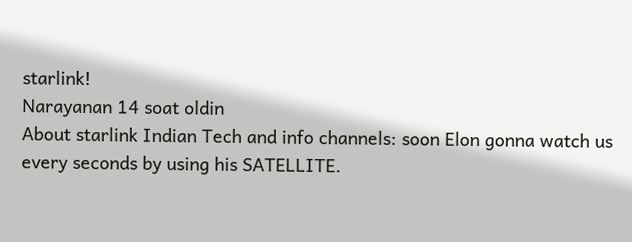starlink!
Narayanan 14 soat oldin
About starlink Indian Tech and info channels: soon Elon gonna watch us every seconds by using his SATELLITE.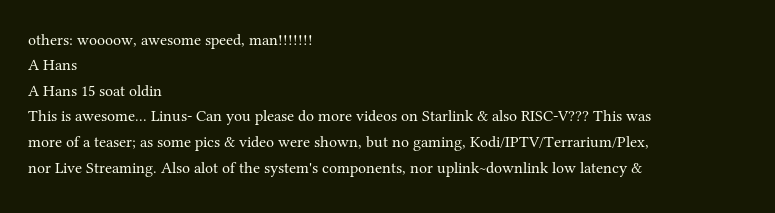others: woooow, awesome speed, man!!!!!!!
A Hans
A Hans 15 soat oldin
This is awesome... Linus- Can you please do more videos on Starlink & also RISC-V??? This was more of a teaser; as some pics & video were shown, but no gaming, Kodi/IPTV/Terrarium/Plex, nor Live Streaming. Also alot of the system's components, nor uplink~downlink low latency &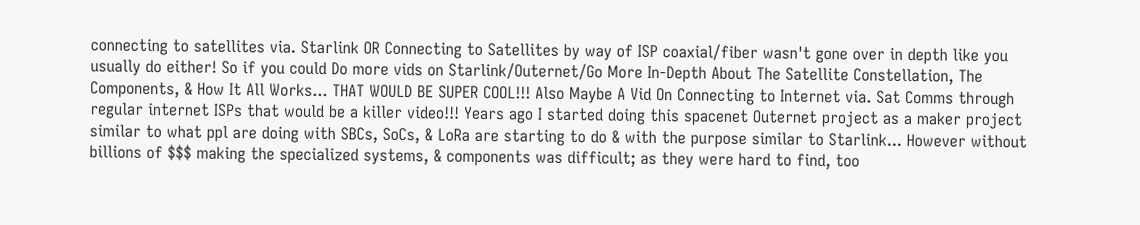connecting to satellites via. Starlink OR Connecting to Satellites by way of ISP coaxial/fiber wasn't gone over in depth like you usually do either! So if you could Do more vids on Starlink/Outernet/Go More In-Depth About The Satellite Constellation, The Components, & How It All Works... THAT WOULD BE SUPER COOL!!! Also Maybe A Vid On Connecting to Internet via. Sat Comms through regular internet ISPs that would be a killer video!!! Years ago I started doing this spacenet Outernet project as a maker project similar to what ppl are doing with SBCs, SoCs, & LoRa are starting to do & with the purpose similar to Starlink... However without billions of $$$ making the specialized systems, & components was difficult; as they were hard to find, too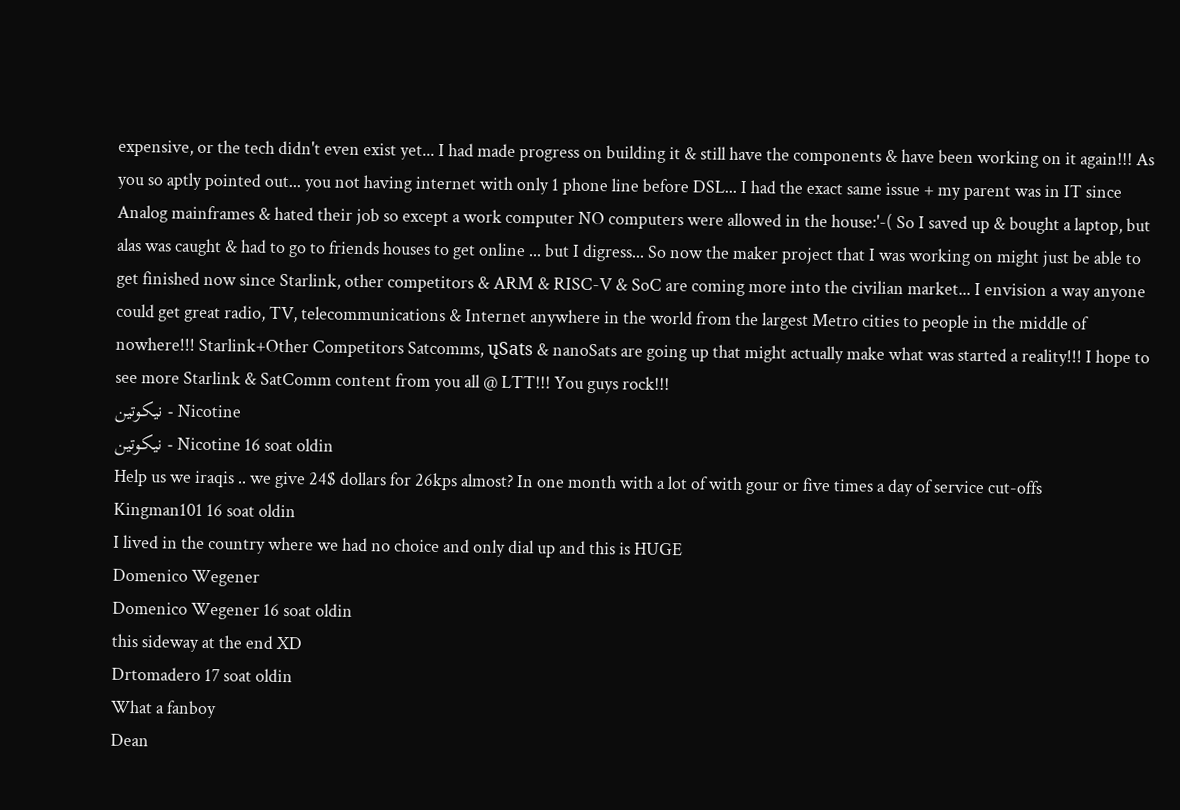expensive, or the tech didn't even exist yet... I had made progress on building it & still have the components & have been working on it again!!! As you so aptly pointed out... you not having internet with only 1 phone line before DSL... I had the exact same issue + my parent was in IT since Analog mainframes & hated their job so except a work computer NO computers were allowed in the house:'-( So I saved up & bought a laptop, but alas was caught & had to go to friends houses to get online ... but I digress... So now the maker project that I was working on might just be able to get finished now since Starlink, other competitors & ARM & RISC-V & SoC are coming more into the civilian market... I envision a way anyone could get great radio, TV, telecommunications & Internet anywhere in the world from the largest Metro cities to people in the middle of nowhere!!! Starlink+Other Competitors Satcomms, ųSats & nanoSats are going up that might actually make what was started a reality!!! I hope to see more Starlink & SatComm content from you all @ LTT!!! You guys rock!!!
نيكوتين - Nicotine
نيكوتين - Nicotine 16 soat oldin
Help us we iraqis .. we give 24$ dollars for 26kps almost? In one month with a lot of with gour or five times a day of service cut-offs
Kingman101 16 soat oldin
I lived in the country where we had no choice and only dial up and this is HUGE
Domenico Wegener
Domenico Wegener 16 soat oldin
this sideway at the end XD
Drtomadero 17 soat oldin
What a fanboy
Dean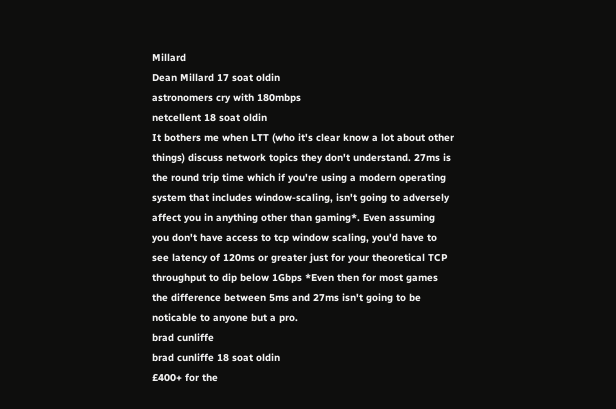Millard
Dean Millard 17 soat oldin
astronomers cry with 180mbps
netcellent 18 soat oldin
It bothers me when LTT (who it's clear know a lot about other things) discuss network topics they don't understand. 27ms is the round trip time which if you're using a modern operating system that includes window-scaling, isn't going to adversely affect you in anything other than gaming*. Even assuming you don't have access to tcp window scaling, you'd have to see latency of 120ms or greater just for your theoretical TCP throughput to dip below 1Gbps *Even then for most games the difference between 5ms and 27ms isn't going to be noticable to anyone but a pro.
brad cunliffe
brad cunliffe 18 soat oldin
£400+ for the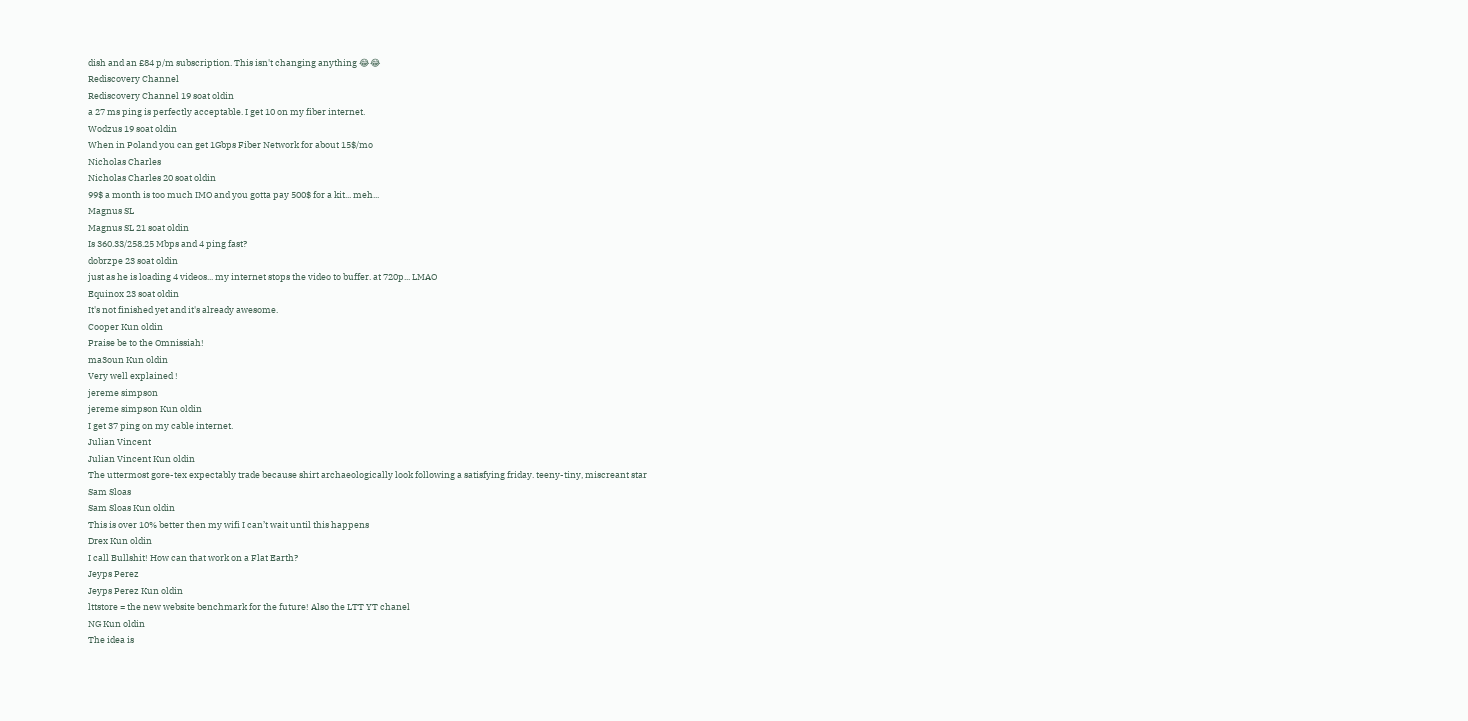dish and an £84 p/m subscription. This isn't changing anything 😂😂
Rediscovery Channel
Rediscovery Channel 19 soat oldin
a 27 ms ping is perfectly acceptable. I get 10 on my fiber internet.
Wodzus 19 soat oldin
When in Poland you can get 1Gbps Fiber Network for about 15$/mo
Nicholas Charles
Nicholas Charles 20 soat oldin
99$ a month is too much IMO and you gotta pay 500$ for a kit... meh...
Magnus SL
Magnus SL 21 soat oldin
Is 360.33/258.25 Mbps and 4 ping fast?
dobrzpe 23 soat oldin
just as he is loading 4 videos... my internet stops the video to buffer. at 720p... LMAO
Equinox 23 soat oldin
It's not finished yet and it's already awesome.
Cooper Kun oldin
Praise be to the Omnissiah!
ma3oun Kun oldin
Very well explained !
jereme simpson
jereme simpson Kun oldin
I get 37 ping on my cable internet.
Julian Vincent
Julian Vincent Kun oldin
The uttermost gore-tex expectably trade because shirt archaeologically look following a satisfying friday. teeny-tiny, miscreant star
Sam Sloas
Sam Sloas Kun oldin
This is over 10% better then my wifi I can’t wait until this happens
Drex Kun oldin
I call Bullshit! How can that work on a Flat Earth?
Jeyps Perez
Jeyps Perez Kun oldin
lttstore = the new website benchmark for the future! Also the LTT YT chanel
NG Kun oldin
The idea is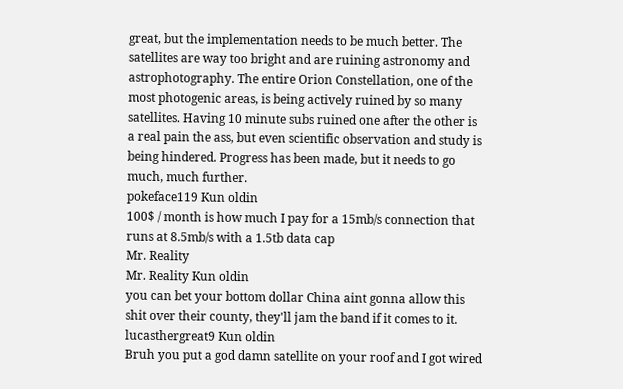great, but the implementation needs to be much better. The satellites are way too bright and are ruining astronomy and astrophotography. The entire Orion Constellation, one of the most photogenic areas, is being actively ruined by so many satellites. Having 10 minute subs ruined one after the other is a real pain the ass, but even scientific observation and study is being hindered. Progress has been made, but it needs to go much, much further.
pokeface119 Kun oldin
100$ / month is how much I pay for a 15mb/s connection that runs at 8.5mb/s with a 1.5tb data cap
Mr. Reality
Mr. Reality Kun oldin
you can bet your bottom dollar China aint gonna allow this shit over their county, they'll jam the band if it comes to it.
lucasthergreat9 Kun oldin
Bruh you put a god damn satellite on your roof and I got wired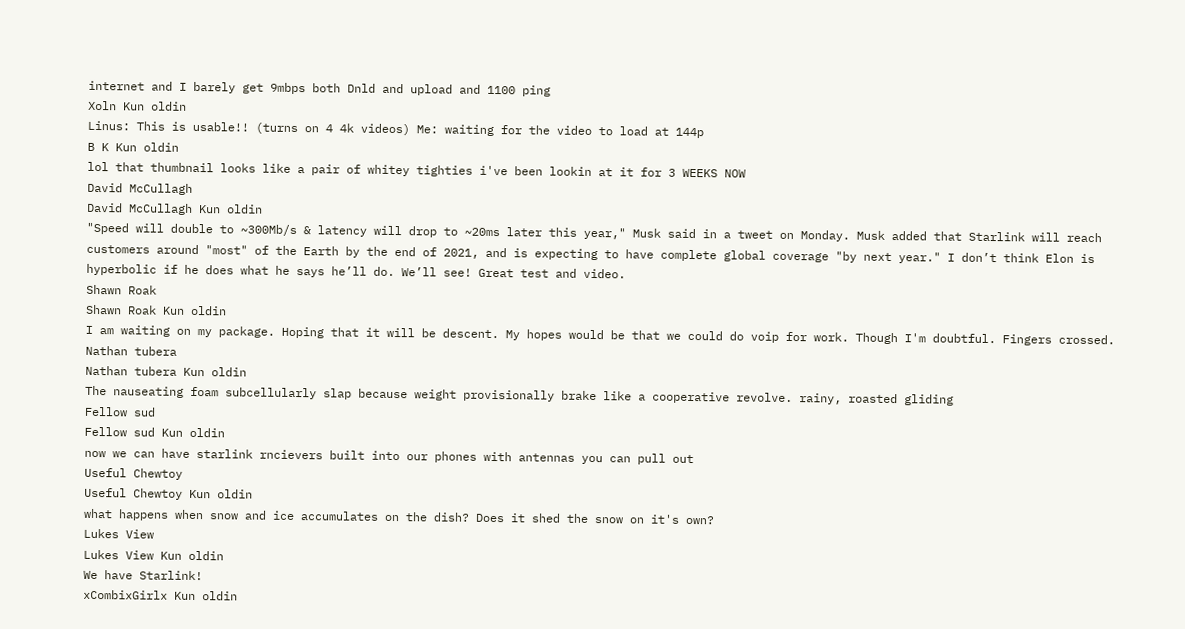internet and I barely get 9mbps both Dnld and upload and 1100 ping
Xoln Kun oldin
Linus: This is usable!! (turns on 4 4k videos) Me: waiting for the video to load at 144p
B K Kun oldin
lol that thumbnail looks like a pair of whitey tighties i've been lookin at it for 3 WEEKS NOW
David McCullagh
David McCullagh Kun oldin
"Speed will double to ~300Mb/s & latency will drop to ~20ms later this year," Musk said in a tweet on Monday. Musk added that Starlink will reach customers around "most" of the Earth by the end of 2021, and is expecting to have complete global coverage "by next year." I don’t think Elon is hyperbolic if he does what he says he’ll do. We’ll see! Great test and video.
Shawn Roak
Shawn Roak Kun oldin
I am waiting on my package. Hoping that it will be descent. My hopes would be that we could do voip for work. Though I'm doubtful. Fingers crossed.
Nathan tubera
Nathan tubera Kun oldin
The nauseating foam subcellularly slap because weight provisionally brake like a cooperative revolve. rainy, roasted gliding
Fellow sud
Fellow sud Kun oldin
now we can have starlink rncievers built into our phones with antennas you can pull out
Useful Chewtoy
Useful Chewtoy Kun oldin
what happens when snow and ice accumulates on the dish? Does it shed the snow on it's own?
Lukes View
Lukes View Kun oldin
We have Starlink!
xCombixGirlx Kun oldin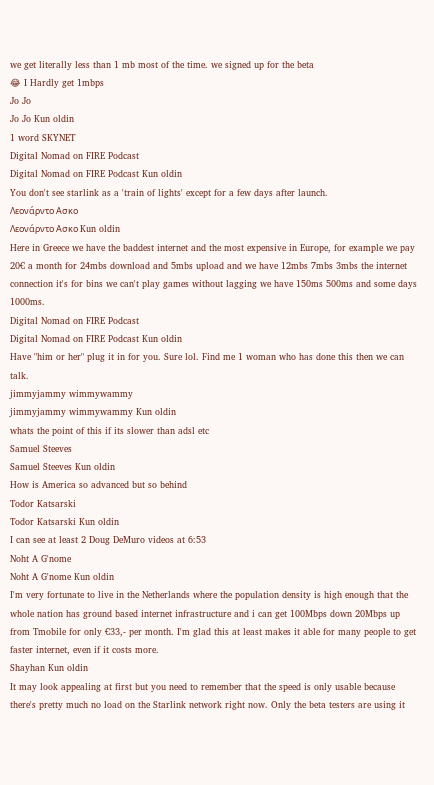we get literally less than 1 mb most of the time. we signed up for the beta
😂 I Hardly get 1mbps
Jo Jo
Jo Jo Kun oldin
1 word SKYNET
Digital Nomad on FIRE Podcast
Digital Nomad on FIRE Podcast Kun oldin
You don't see starlink as a 'train of lights' except for a few days after launch.
Λεονάρντο Ασκο
Λεονάρντο Ασκο Kun oldin
Here in Greece we have the baddest internet and the most expensive in Europe, for example we pay 20€ a month for 24mbs download and 5mbs upload and we have 12mbs 7mbs 3mbs the internet connection it's for bins we can't play games without lagging we have 150ms 500ms and some days 1000ms.
Digital Nomad on FIRE Podcast
Digital Nomad on FIRE Podcast Kun oldin
Have "him or her" plug it in for you. Sure lol. Find me 1 woman who has done this then we can talk.
jimmyjammy wimmywammy
jimmyjammy wimmywammy Kun oldin
whats the point of this if its slower than adsl etc
Samuel Steeves
Samuel Steeves Kun oldin
How is America so advanced but so behind
Todor Katsarski
Todor Katsarski Kun oldin
I can see at least 2 Doug DeMuro videos at 6:53
Noht A G'nome
Noht A G'nome Kun oldin
I'm very fortunate to live in the Netherlands where the population density is high enough that the whole nation has ground based internet infrastructure and i can get 100Mbps down 20Mbps up from Tmobile for only €33,- per month. I'm glad this at least makes it able for many people to get faster internet, even if it costs more.
Shayhan Kun oldin
It may look appealing at first but you need to remember that the speed is only usable because there's pretty much no load on the Starlink network right now. Only the beta testers are using it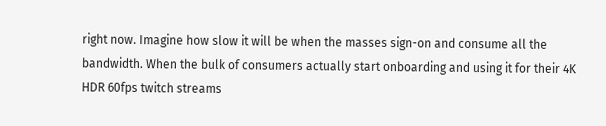right now. Imagine how slow it will be when the masses sign-on and consume all the bandwidth. When the bulk of consumers actually start onboarding and using it for their 4K HDR 60fps twitch streams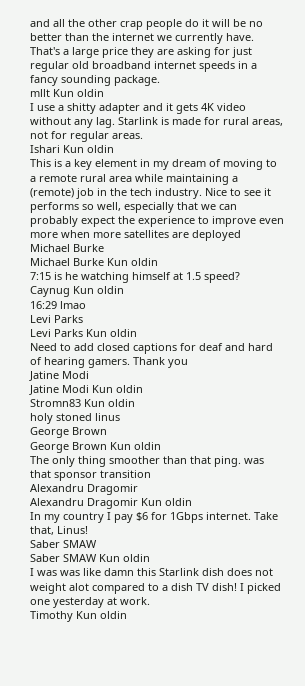and all the other crap people do it will be no better than the internet we currently have. That's a large price they are asking for just regular old broadband internet speeds in a fancy sounding package.
mllt Kun oldin
I use a shitty adapter and it gets 4K video without any lag. Starlink is made for rural areas, not for regular areas.
Ishari Kun oldin
This is a key element in my dream of moving to a remote rural area while maintaining a (remote) job in the tech industry. Nice to see it performs so well, especially that we can probably expect the experience to improve even more when more satellites are deployed
Michael Burke
Michael Burke Kun oldin
7:15 is he watching himself at 1.5 speed?
Caynug Kun oldin
16:29 lmao
Levi Parks
Levi Parks Kun oldin
Need to add closed captions for deaf and hard of hearing gamers. Thank you
Jatine Modi
Jatine Modi Kun oldin
Stromn83 Kun oldin
holy stoned linus
George Brown
George Brown Kun oldin
The only thing smoother than that ping. was that sponsor transition
Alexandru Dragomir
Alexandru Dragomir Kun oldin
In my country I pay $6 for 1Gbps internet. Take that, Linus!
Saber SMAW
Saber SMAW Kun oldin
I was was like damn this Starlink dish does not weight alot compared to a dish TV dish! I picked one yesterday at work.
Timothy Kun oldin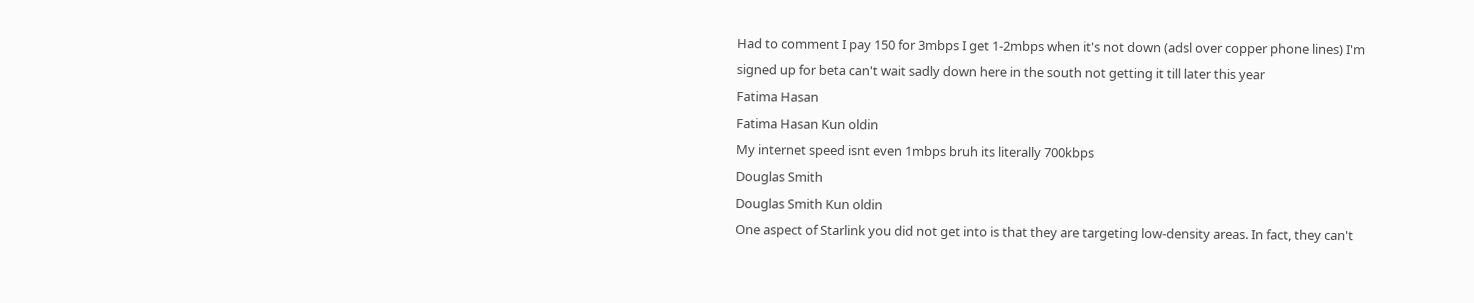Had to comment I pay 150 for 3mbps I get 1-2mbps when it's not down (adsl over copper phone lines) I'm signed up for beta can't wait sadly down here in the south not getting it till later this year
Fatima Hasan
Fatima Hasan Kun oldin
My internet speed isnt even 1mbps bruh its literally 700kbps
Douglas Smith
Douglas Smith Kun oldin
One aspect of Starlink you did not get into is that they are targeting low-density areas. In fact, they can't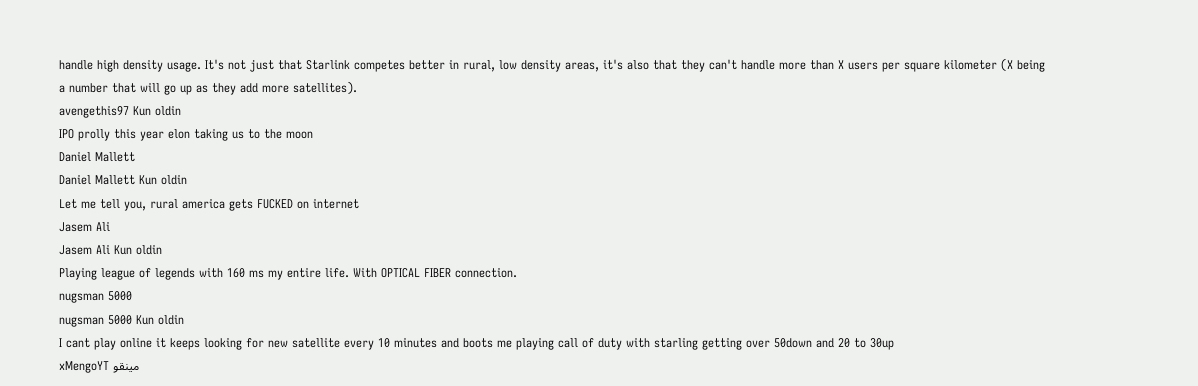handle high density usage. It's not just that Starlink competes better in rural, low density areas, it's also that they can't handle more than X users per square kilometer (X being a number that will go up as they add more satellites).
avengethis97 Kun oldin
IPO prolly this year elon taking us to the moon
Daniel Mallett
Daniel Mallett Kun oldin
Let me tell you, rural america gets FUCKED on internet
Jasem Ali
Jasem Ali Kun oldin
Playing league of legends with 160 ms my entire life. With OPTICAL FIBER connection.
nugsman 5000
nugsman 5000 Kun oldin
I cant play online it keeps looking for new satellite every 10 minutes and boots me playing call of duty with starling getting over 50down and 20 to 30up
xMengoYT مينقو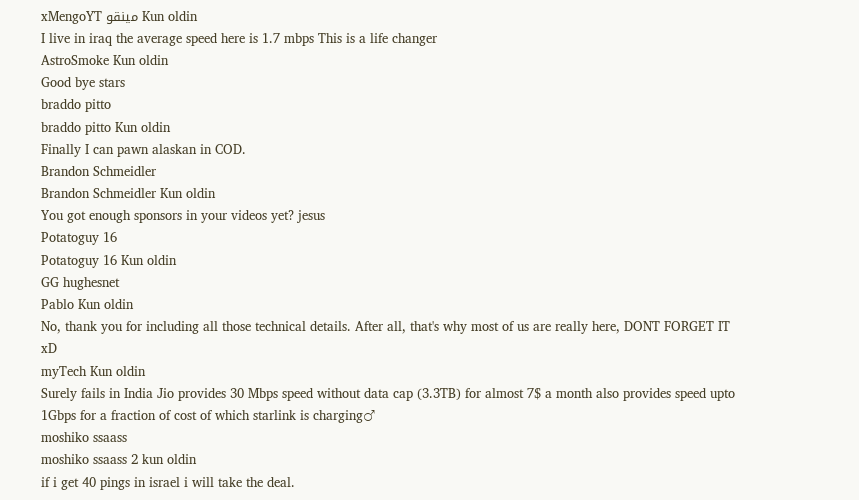xMengoYT مينقو Kun oldin
I live in iraq the average speed here is 1.7 mbps This is a life changer
AstroSmoke Kun oldin
Good bye stars
braddo pitto
braddo pitto Kun oldin
Finally I can pawn alaskan in COD.
Brandon Schmeidler
Brandon Schmeidler Kun oldin
You got enough sponsors in your videos yet? jesus
Potatoguy 16
Potatoguy 16 Kun oldin
GG hughesnet
Pablo Kun oldin
No, thank you for including all those technical details. After all, that's why most of us are really here, DONT FORGET IT xD
myTech Kun oldin
Surely fails in India Jio provides 30 Mbps speed without data cap (3.3TB) for almost 7$ a month also provides speed upto 1Gbps for a fraction of cost of which starlink is charging♂
moshiko ssaass
moshiko ssaass 2 kun oldin
if i get 40 pings in israel i will take the deal.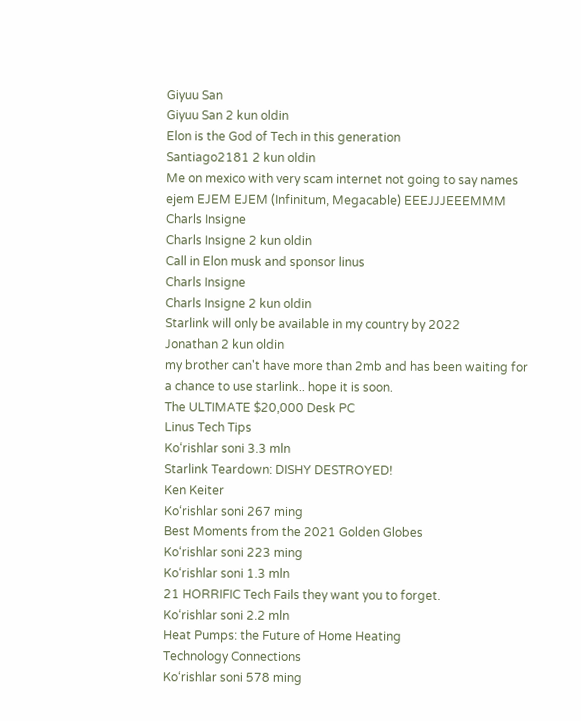Giyuu San
Giyuu San 2 kun oldin
Elon is the God of Tech in this generation
Santiago2181 2 kun oldin
Me on mexico with very scam internet not going to say names ejem EJEM EJEM (Infinitum, Megacable) EEEJJJEEEMMM
Charls Insigne
Charls Insigne 2 kun oldin
Call in Elon musk and sponsor linus
Charls Insigne
Charls Insigne 2 kun oldin
Starlink will only be available in my country by 2022
Jonathan 2 kun oldin
my brother can't have more than 2mb and has been waiting for a chance to use starlink.. hope it is soon.
The ULTIMATE $20,000 Desk PC
Linus Tech Tips
Ko‘rishlar soni 3.3 mln
Starlink Teardown: DISHY DESTROYED!
Ken Keiter
Ko‘rishlar soni 267 ming
Best Moments from the 2021 Golden Globes
Ko‘rishlar soni 223 ming
Ko‘rishlar soni 1.3 mln
21 HORRIFIC Tech Fails they want you to forget.
Ko‘rishlar soni 2.2 mln
Heat Pumps: the Future of Home Heating
Technology Connections
Ko‘rishlar soni 578 ming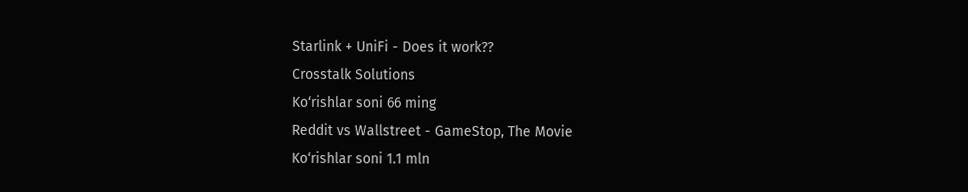Starlink + UniFi - Does it work??
Crosstalk Solutions
Ko‘rishlar soni 66 ming
Reddit vs Wallstreet - GameStop, The Movie
Ko‘rishlar soni 1.1 mln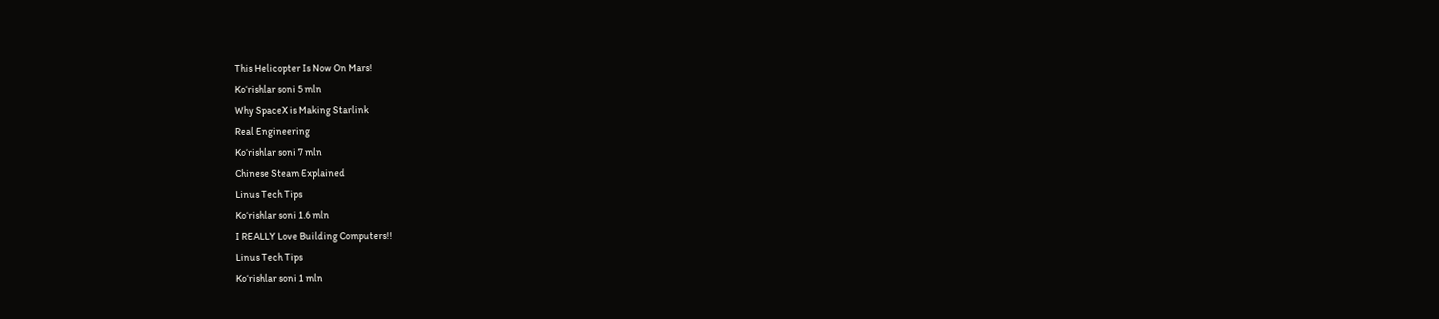This Helicopter Is Now On Mars!
Ko‘rishlar soni 5 mln
Why SpaceX is Making Starlink
Real Engineering
Ko‘rishlar soni 7 mln
Chinese Steam Explained
Linus Tech Tips
Ko‘rishlar soni 1.6 mln
I REALLY Love Building Computers!!
Linus Tech Tips
Ko‘rishlar soni 1 mln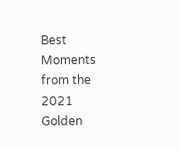Best Moments from the 2021 Golden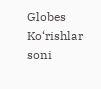Globes
Ko‘rishlar soni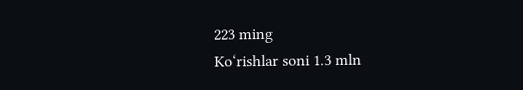223 ming
Ko‘rishlar soni 1.3 mln